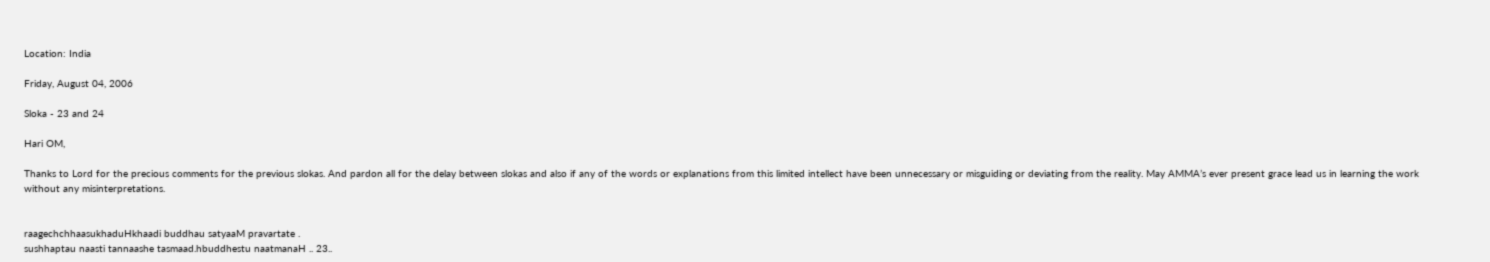Location: India

Friday, August 04, 2006

Sloka - 23 and 24

Hari OM,

Thanks to Lord for the precious comments for the previous slokas. And pardon all for the delay between slokas and also if any of the words or explanations from this limited intellect have been unnecessary or misguiding or deviating from the reality. May AMMA’s ever present grace lead us in learning the work without any misinterpretations.


raagechchhaasukhaduHkhaadi buddhau satyaaM pravartate .
sushhaptau naasti tannaashe tasmaad.hbuddhestu naatmanaH .. 23..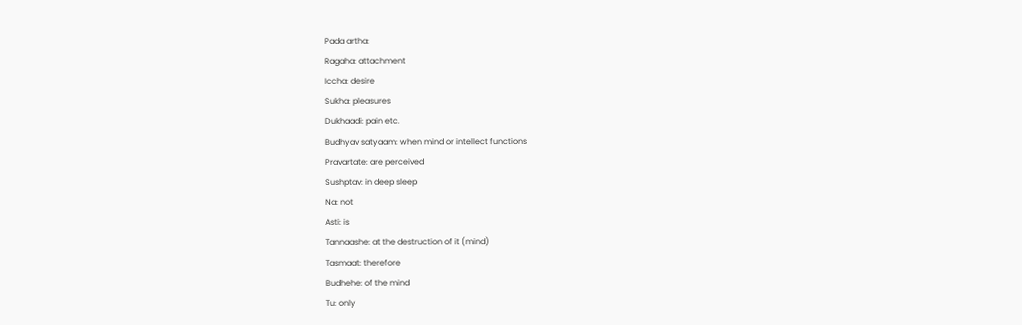Pada artha:
Ragaha: attachment
Iccha: desire
Sukha: pleasures
Dukhaadi: pain etc.
Budhyav satyaam: when mind or intellect functions
Pravartate: are perceived
Sushptav: in deep sleep
Na: not
Asti: is
Tannaashe: at the destruction of it (mind)
Tasmaat: therefore
Budhehe: of the mind
Tu: only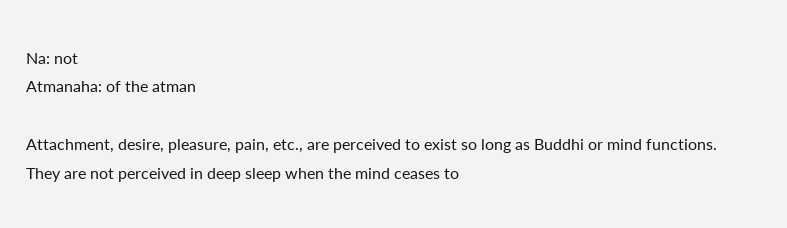Na: not
Atmanaha: of the atman

Attachment, desire, pleasure, pain, etc., are perceived to exist so long as Buddhi or mind functions. They are not perceived in deep sleep when the mind ceases to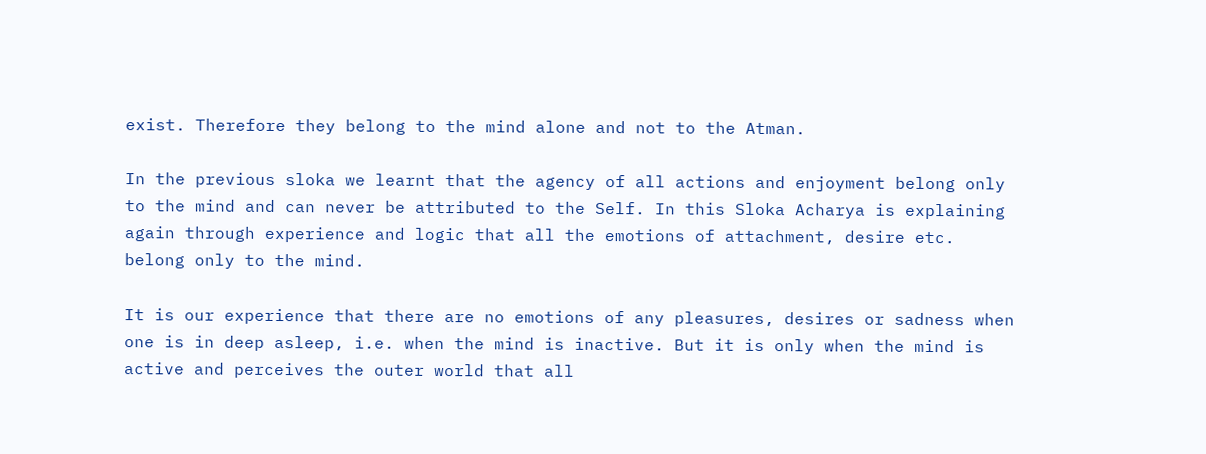exist. Therefore they belong to the mind alone and not to the Atman.

In the previous sloka we learnt that the agency of all actions and enjoyment belong only to the mind and can never be attributed to the Self. In this Sloka Acharya is explaining again through experience and logic that all the emotions of attachment, desire etc. belong only to the mind.

It is our experience that there are no emotions of any pleasures, desires or sadness when one is in deep asleep, i.e. when the mind is inactive. But it is only when the mind is active and perceives the outer world that all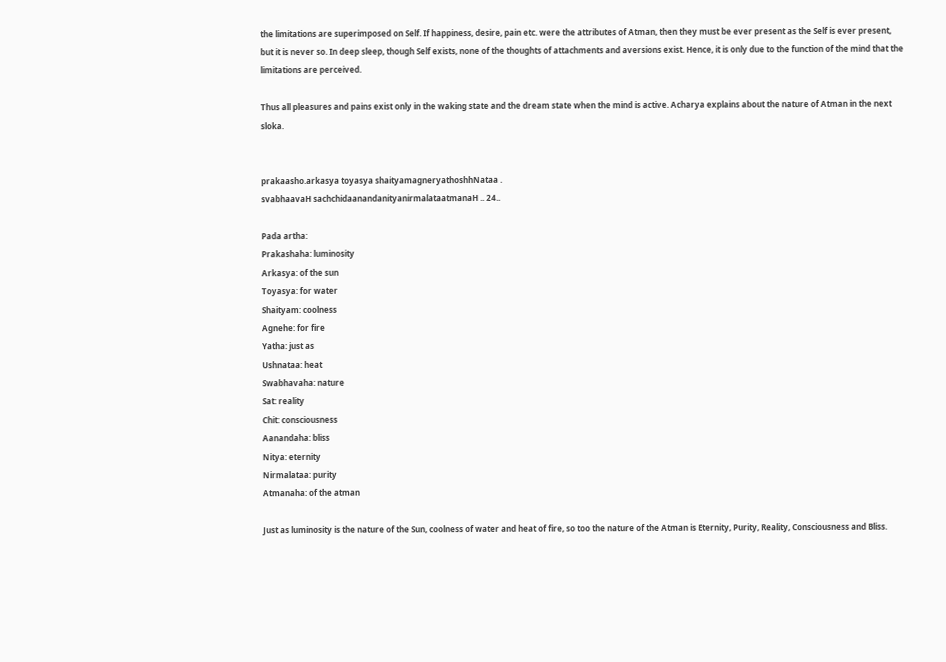the limitations are superimposed on Self. If happiness, desire, pain etc. were the attributes of Atman, then they must be ever present as the Self is ever present, but it is never so. In deep sleep, though Self exists, none of the thoughts of attachments and aversions exist. Hence, it is only due to the function of the mind that the limitations are perceived.

Thus all pleasures and pains exist only in the waking state and the dream state when the mind is active. Acharya explains about the nature of Atman in the next sloka.


prakaasho.arkasya toyasya shaityamagneryathoshhNataa .
svabhaavaH sachchidaanandanityanirmalataatmanaH .. 24..

Pada artha:
Prakashaha: luminosity
Arkasya: of the sun
Toyasya: for water
Shaityam: coolness
Agnehe: for fire
Yatha: just as
Ushnataa: heat
Swabhavaha: nature
Sat: reality
Chit: consciousness
Aanandaha: bliss
Nitya: eternity
Nirmalataa: purity
Atmanaha: of the atman

Just as luminosity is the nature of the Sun, coolness of water and heat of fire, so too the nature of the Atman is Eternity, Purity, Reality, Consciousness and Bliss.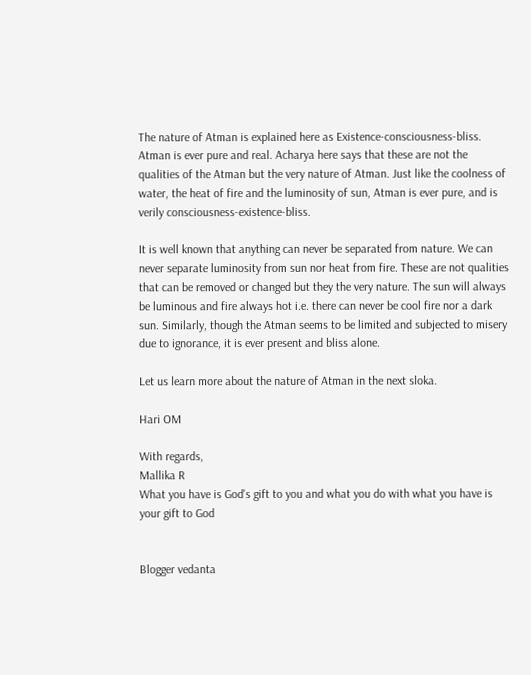The nature of Atman is explained here as Existence-consciousness-bliss. Atman is ever pure and real. Acharya here says that these are not the qualities of the Atman but the very nature of Atman. Just like the coolness of water, the heat of fire and the luminosity of sun, Atman is ever pure, and is verily consciousness-existence-bliss.

It is well known that anything can never be separated from nature. We can never separate luminosity from sun nor heat from fire. These are not qualities that can be removed or changed but they the very nature. The sun will always be luminous and fire always hot i.e. there can never be cool fire nor a dark sun. Similarly, though the Atman seems to be limited and subjected to misery due to ignorance, it is ever present and bliss alone.

Let us learn more about the nature of Atman in the next sloka.

Hari OM

With regards,
Mallika R
What you have is God's gift to you and what you do with what you have is your gift to God


Blogger vedanta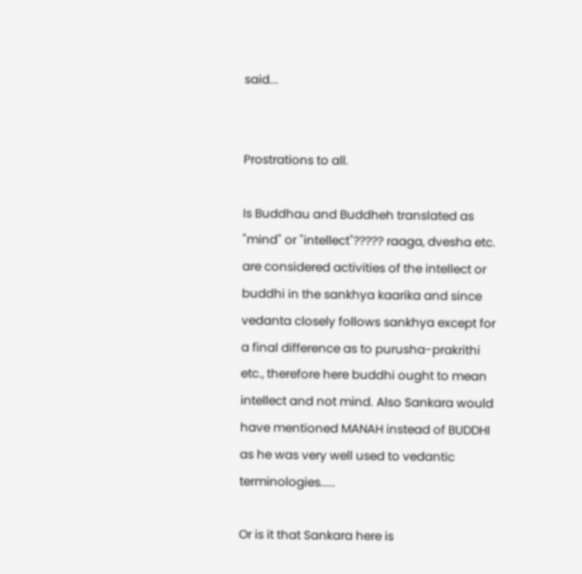said...


Prostrations to all.

Is Buddhau and Buddheh translated as "mind" or "intellect"????? raaga, dvesha etc. are considered activities of the intellect or buddhi in the sankhya kaarika and since vedanta closely follows sankhya except for a final difference as to purusha-prakrithi etc., therefore here buddhi ought to mean intellect and not mind. Also Sankara would have mentioned MANAH instead of BUDDHI as he was very well used to vedantic terminologies.....

Or is it that Sankara here is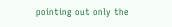pointing out only the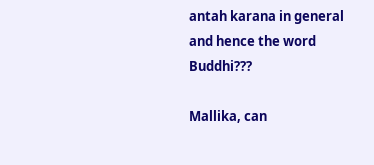antah karana in general and hence the word Buddhi???

Mallika, can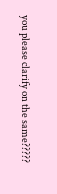you please clarify on the same?????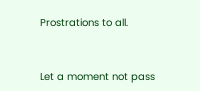Prostrations to all.


Let a moment not pass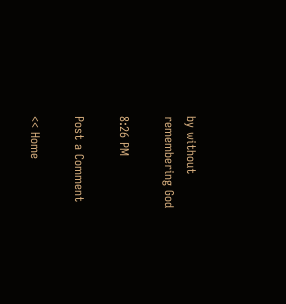by without remembering God

8:26 PM

Post a Comment

<< Home